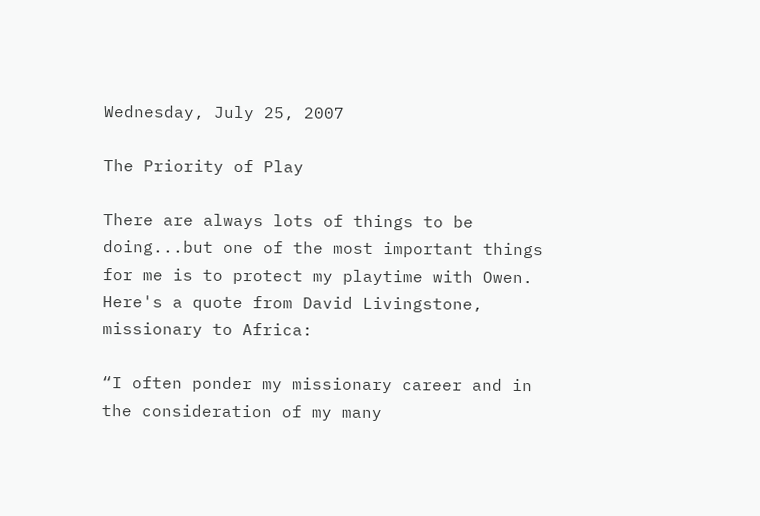Wednesday, July 25, 2007

The Priority of Play

There are always lots of things to be doing...but one of the most important things for me is to protect my playtime with Owen. Here's a quote from David Livingstone, missionary to Africa:

“I often ponder my missionary career and in the consideration of my many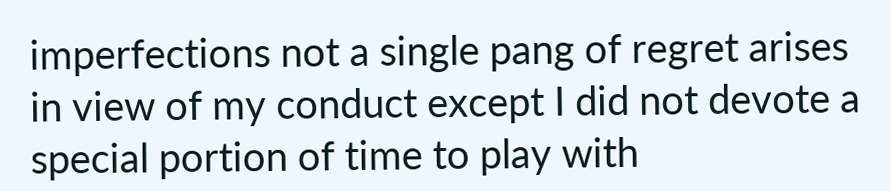imperfections not a single pang of regret arises in view of my conduct except I did not devote a special portion of time to play with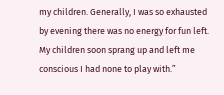my children. Generally, I was so exhausted by evening there was no energy for fun left. My children soon sprang up and left me conscious I had none to play with.”